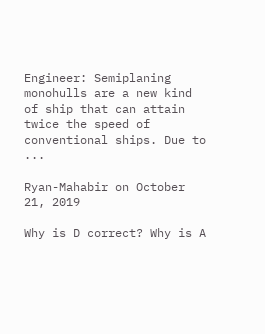Engineer: Semiplaning monohulls are a new kind of ship that can attain twice the speed of conventional ships. Due to ...

Ryan-Mahabir on October 21, 2019

Why is D correct? Why is A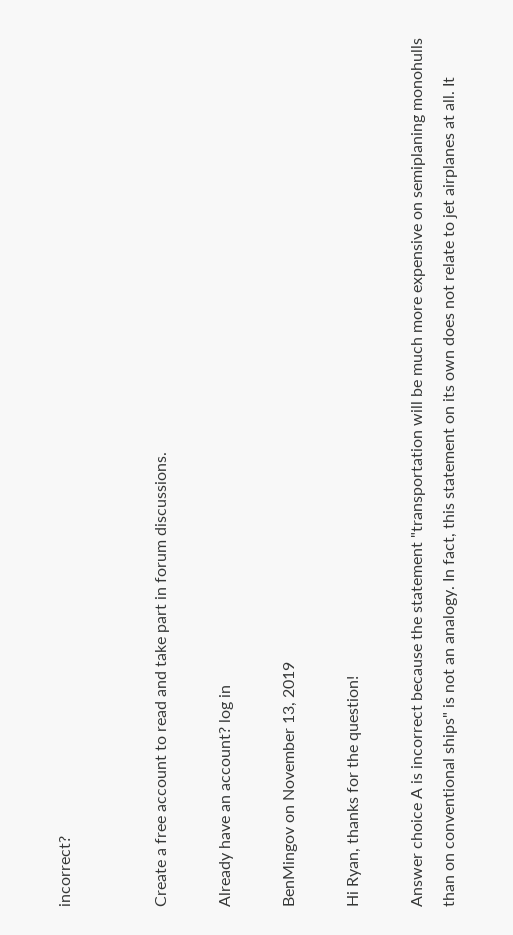incorrect?


Create a free account to read and take part in forum discussions.

Already have an account? log in

BenMingov on November 13, 2019

Hi Ryan, thanks for the question!

Answer choice A is incorrect because the statement "transportation will be much more expensive on semiplaning monohulls than on conventional ships" is not an analogy. In fact, this statement on its own does not relate to jet airplanes at all. It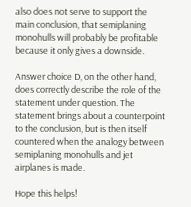also does not serve to support the main conclusion, that semiplaning monohulls will probably be profitable because it only gives a downside.

Answer choice D, on the other hand, does correctly describe the role of the statement under question. The statement brings about a counterpoint to the conclusion, but is then itself countered when the analogy between semiplaning monohulls and jet airplanes is made.

Hope this helps!